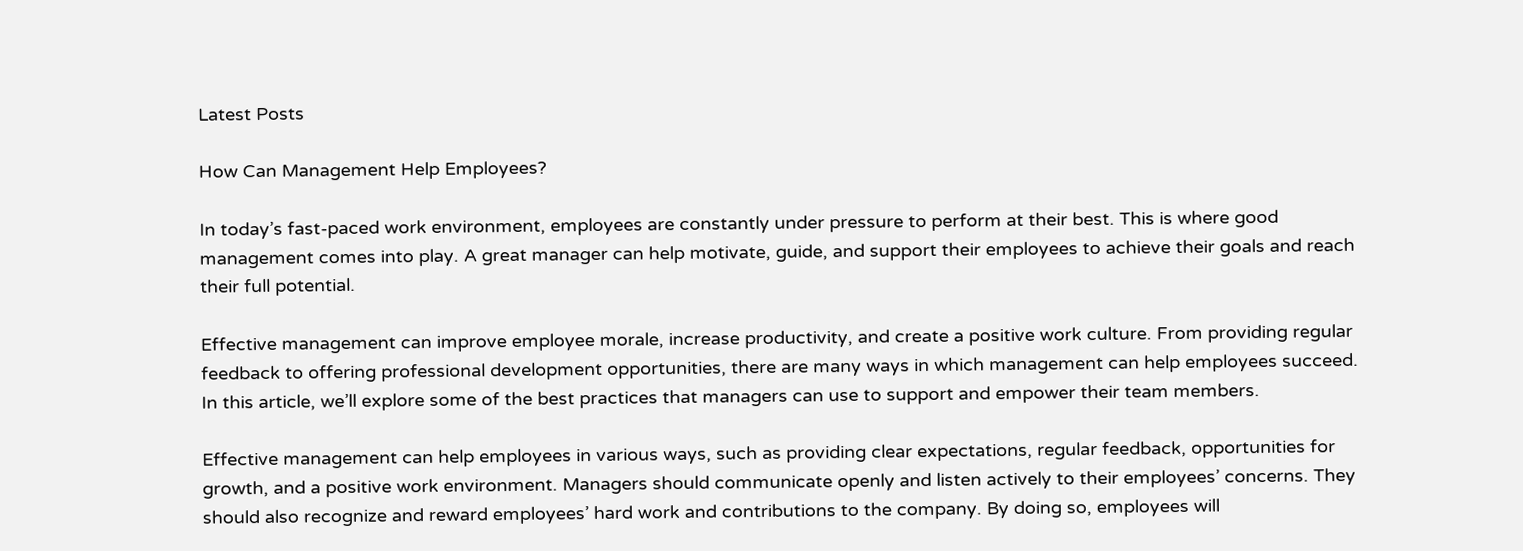Latest Posts

How Can Management Help Employees?

In today’s fast-paced work environment, employees are constantly under pressure to perform at their best. This is where good management comes into play. A great manager can help motivate, guide, and support their employees to achieve their goals and reach their full potential.

Effective management can improve employee morale, increase productivity, and create a positive work culture. From providing regular feedback to offering professional development opportunities, there are many ways in which management can help employees succeed. In this article, we’ll explore some of the best practices that managers can use to support and empower their team members.

Effective management can help employees in various ways, such as providing clear expectations, regular feedback, opportunities for growth, and a positive work environment. Managers should communicate openly and listen actively to their employees’ concerns. They should also recognize and reward employees’ hard work and contributions to the company. By doing so, employees will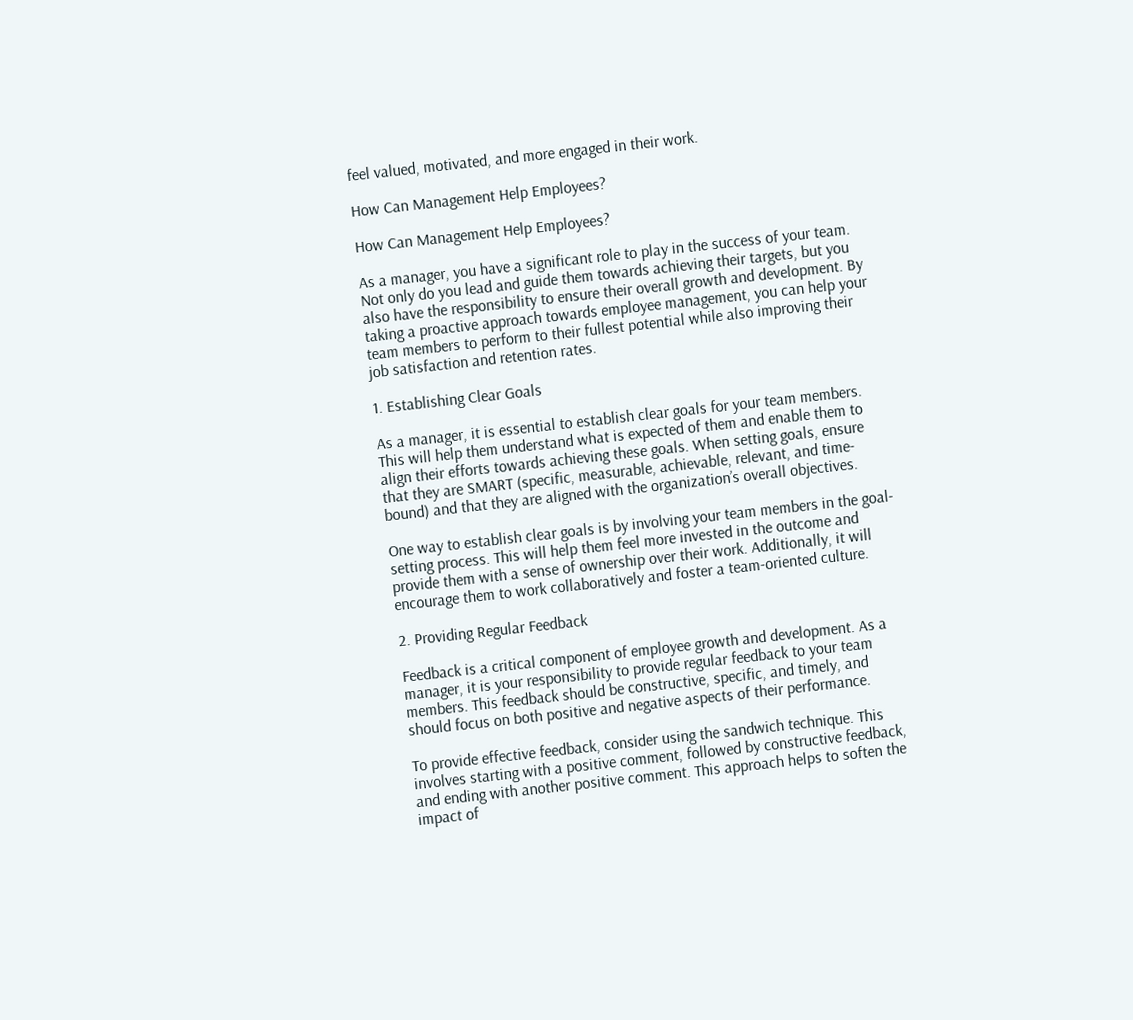feel valued, motivated, and more engaged in their work.

How Can Management Help Employees?

How Can Management Help Employees?

As a manager, you have a significant role to play in the success of your team. Not only do you lead and guide them towards achieving their targets, but you also have the responsibility to ensure their overall growth and development. By taking a proactive approach towards employee management, you can help your team members to perform to their fullest potential while also improving their job satisfaction and retention rates.

1. Establishing Clear Goals

As a manager, it is essential to establish clear goals for your team members. This will help them understand what is expected of them and enable them to align their efforts towards achieving these goals. When setting goals, ensure that they are SMART (specific, measurable, achievable, relevant, and time-bound) and that they are aligned with the organization’s overall objectives.

One way to establish clear goals is by involving your team members in the goal-setting process. This will help them feel more invested in the outcome and provide them with a sense of ownership over their work. Additionally, it will encourage them to work collaboratively and foster a team-oriented culture.

2. Providing Regular Feedback

Feedback is a critical component of employee growth and development. As a manager, it is your responsibility to provide regular feedback to your team members. This feedback should be constructive, specific, and timely, and should focus on both positive and negative aspects of their performance.

To provide effective feedback, consider using the sandwich technique. This involves starting with a positive comment, followed by constructive feedback, and ending with another positive comment. This approach helps to soften the impact of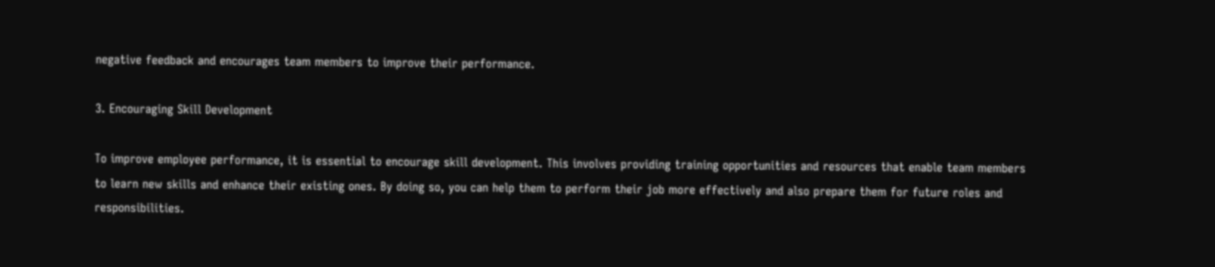negative feedback and encourages team members to improve their performance.

3. Encouraging Skill Development

To improve employee performance, it is essential to encourage skill development. This involves providing training opportunities and resources that enable team members to learn new skills and enhance their existing ones. By doing so, you can help them to perform their job more effectively and also prepare them for future roles and responsibilities.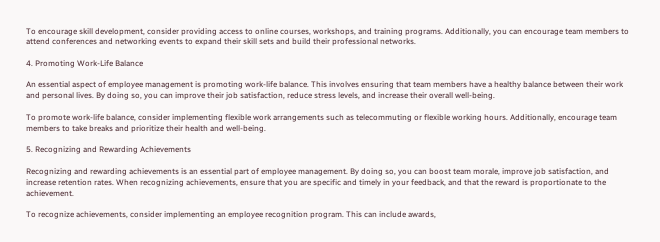To encourage skill development, consider providing access to online courses, workshops, and training programs. Additionally, you can encourage team members to attend conferences and networking events to expand their skill sets and build their professional networks.

4. Promoting Work-Life Balance

An essential aspect of employee management is promoting work-life balance. This involves ensuring that team members have a healthy balance between their work and personal lives. By doing so, you can improve their job satisfaction, reduce stress levels, and increase their overall well-being.

To promote work-life balance, consider implementing flexible work arrangements such as telecommuting or flexible working hours. Additionally, encourage team members to take breaks and prioritize their health and well-being.

5. Recognizing and Rewarding Achievements

Recognizing and rewarding achievements is an essential part of employee management. By doing so, you can boost team morale, improve job satisfaction, and increase retention rates. When recognizing achievements, ensure that you are specific and timely in your feedback, and that the reward is proportionate to the achievement.

To recognize achievements, consider implementing an employee recognition program. This can include awards,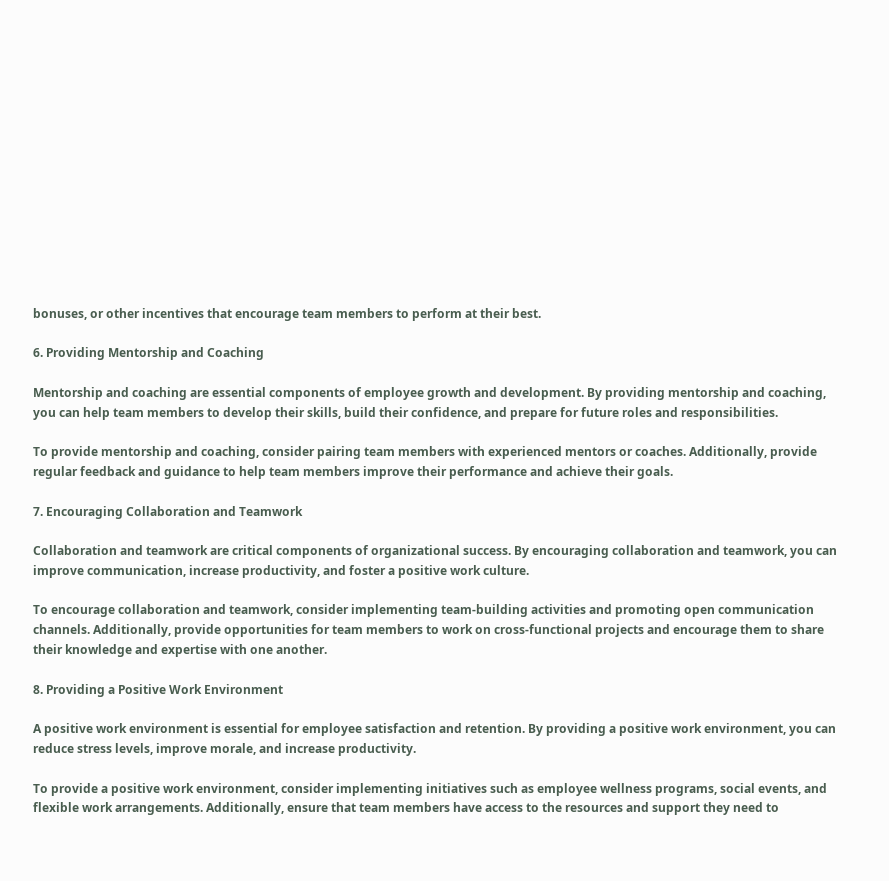bonuses, or other incentives that encourage team members to perform at their best.

6. Providing Mentorship and Coaching

Mentorship and coaching are essential components of employee growth and development. By providing mentorship and coaching, you can help team members to develop their skills, build their confidence, and prepare for future roles and responsibilities.

To provide mentorship and coaching, consider pairing team members with experienced mentors or coaches. Additionally, provide regular feedback and guidance to help team members improve their performance and achieve their goals.

7. Encouraging Collaboration and Teamwork

Collaboration and teamwork are critical components of organizational success. By encouraging collaboration and teamwork, you can improve communication, increase productivity, and foster a positive work culture.

To encourage collaboration and teamwork, consider implementing team-building activities and promoting open communication channels. Additionally, provide opportunities for team members to work on cross-functional projects and encourage them to share their knowledge and expertise with one another.

8. Providing a Positive Work Environment

A positive work environment is essential for employee satisfaction and retention. By providing a positive work environment, you can reduce stress levels, improve morale, and increase productivity.

To provide a positive work environment, consider implementing initiatives such as employee wellness programs, social events, and flexible work arrangements. Additionally, ensure that team members have access to the resources and support they need to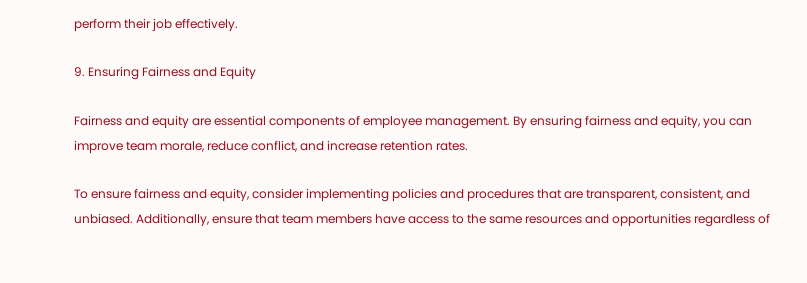perform their job effectively.

9. Ensuring Fairness and Equity

Fairness and equity are essential components of employee management. By ensuring fairness and equity, you can improve team morale, reduce conflict, and increase retention rates.

To ensure fairness and equity, consider implementing policies and procedures that are transparent, consistent, and unbiased. Additionally, ensure that team members have access to the same resources and opportunities regardless of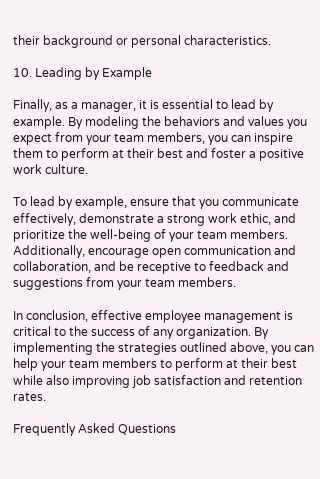their background or personal characteristics.

10. Leading by Example

Finally, as a manager, it is essential to lead by example. By modeling the behaviors and values you expect from your team members, you can inspire them to perform at their best and foster a positive work culture.

To lead by example, ensure that you communicate effectively, demonstrate a strong work ethic, and prioritize the well-being of your team members. Additionally, encourage open communication and collaboration, and be receptive to feedback and suggestions from your team members.

In conclusion, effective employee management is critical to the success of any organization. By implementing the strategies outlined above, you can help your team members to perform at their best while also improving job satisfaction and retention rates.

Frequently Asked Questions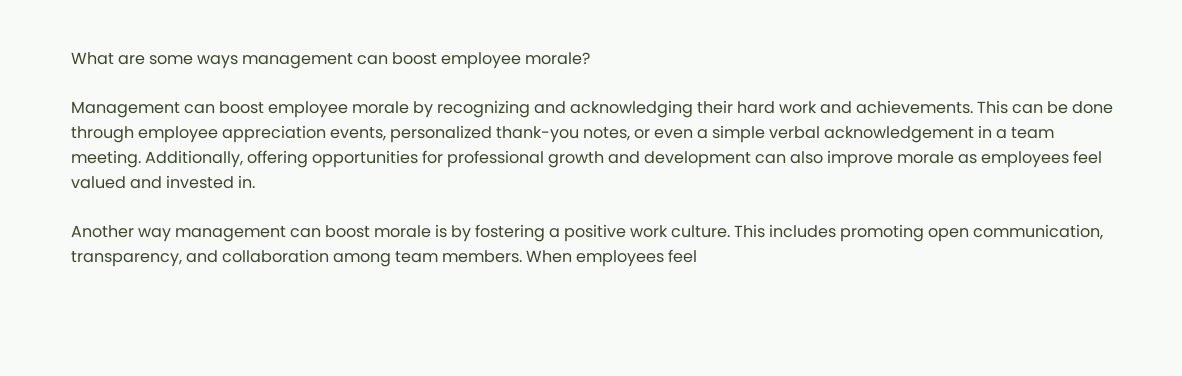What are some ways management can boost employee morale?

Management can boost employee morale by recognizing and acknowledging their hard work and achievements. This can be done through employee appreciation events, personalized thank-you notes, or even a simple verbal acknowledgement in a team meeting. Additionally, offering opportunities for professional growth and development can also improve morale as employees feel valued and invested in.

Another way management can boost morale is by fostering a positive work culture. This includes promoting open communication, transparency, and collaboration among team members. When employees feel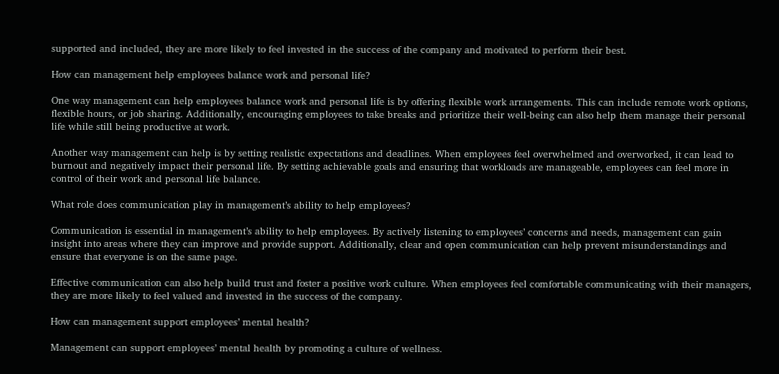supported and included, they are more likely to feel invested in the success of the company and motivated to perform their best.

How can management help employees balance work and personal life?

One way management can help employees balance work and personal life is by offering flexible work arrangements. This can include remote work options, flexible hours, or job sharing. Additionally, encouraging employees to take breaks and prioritize their well-being can also help them manage their personal life while still being productive at work.

Another way management can help is by setting realistic expectations and deadlines. When employees feel overwhelmed and overworked, it can lead to burnout and negatively impact their personal life. By setting achievable goals and ensuring that workloads are manageable, employees can feel more in control of their work and personal life balance.

What role does communication play in management’s ability to help employees?

Communication is essential in management’s ability to help employees. By actively listening to employees’ concerns and needs, management can gain insight into areas where they can improve and provide support. Additionally, clear and open communication can help prevent misunderstandings and ensure that everyone is on the same page.

Effective communication can also help build trust and foster a positive work culture. When employees feel comfortable communicating with their managers, they are more likely to feel valued and invested in the success of the company.

How can management support employees’ mental health?

Management can support employees’ mental health by promoting a culture of wellness.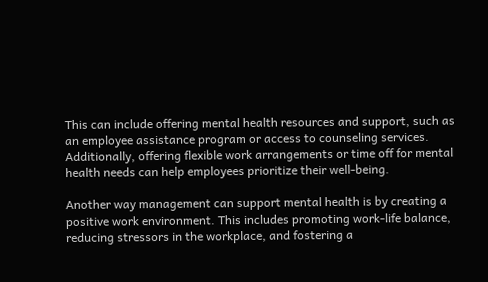This can include offering mental health resources and support, such as an employee assistance program or access to counseling services. Additionally, offering flexible work arrangements or time off for mental health needs can help employees prioritize their well-being.

Another way management can support mental health is by creating a positive work environment. This includes promoting work-life balance, reducing stressors in the workplace, and fostering a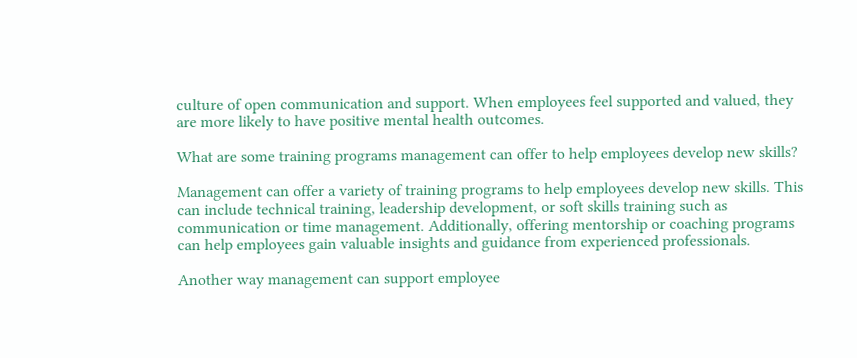culture of open communication and support. When employees feel supported and valued, they are more likely to have positive mental health outcomes.

What are some training programs management can offer to help employees develop new skills?

Management can offer a variety of training programs to help employees develop new skills. This can include technical training, leadership development, or soft skills training such as communication or time management. Additionally, offering mentorship or coaching programs can help employees gain valuable insights and guidance from experienced professionals.

Another way management can support employee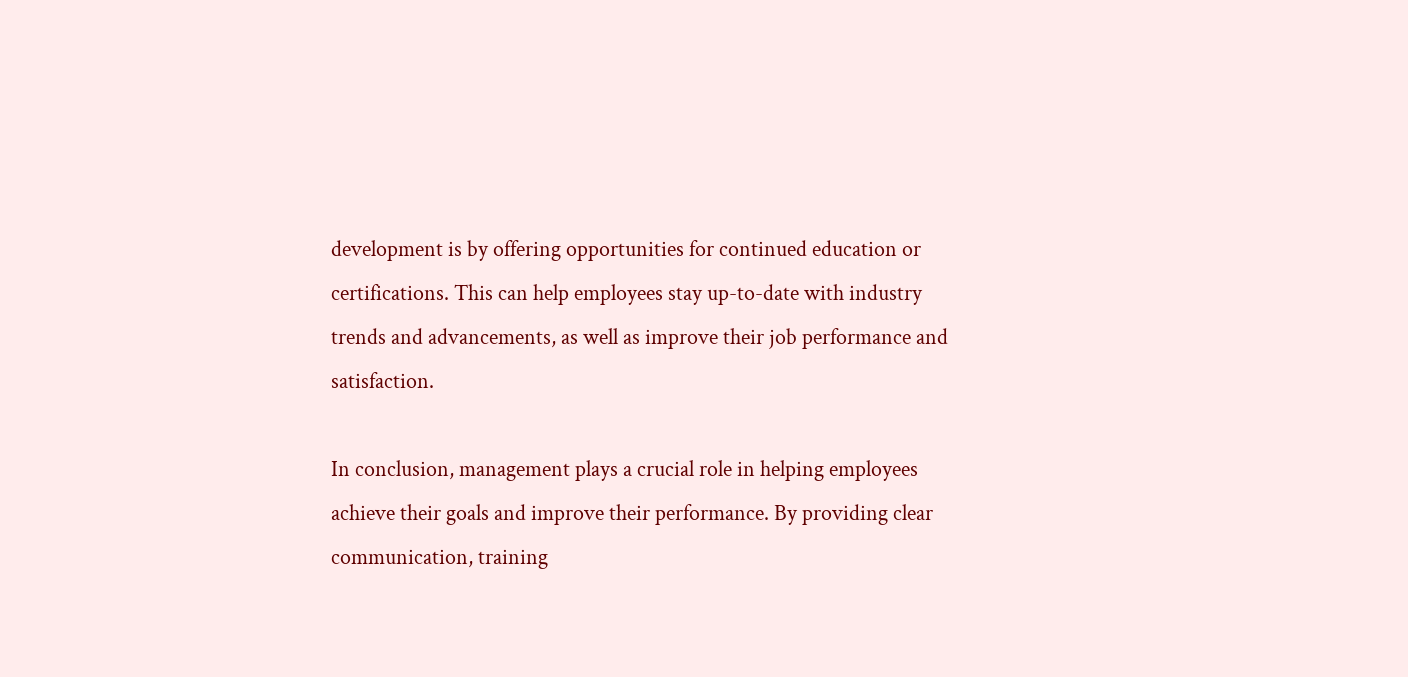development is by offering opportunities for continued education or certifications. This can help employees stay up-to-date with industry trends and advancements, as well as improve their job performance and satisfaction.

In conclusion, management plays a crucial role in helping employees achieve their goals and improve their performance. By providing clear communication, training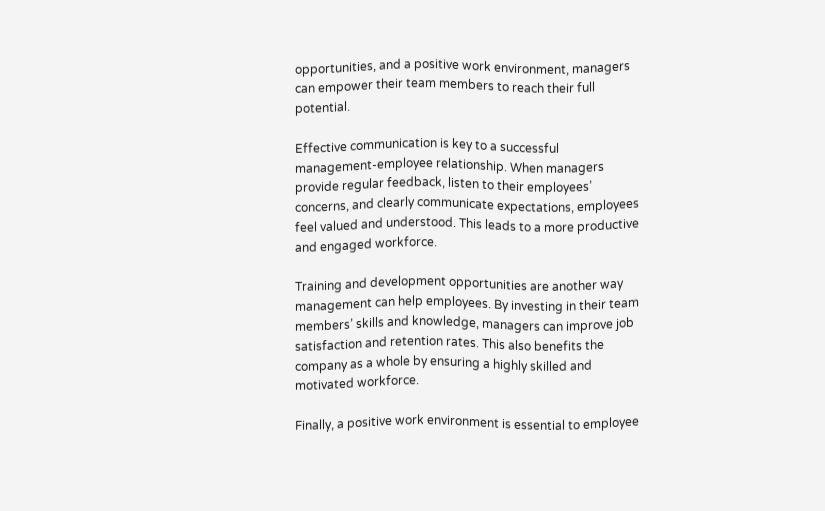opportunities, and a positive work environment, managers can empower their team members to reach their full potential.

Effective communication is key to a successful management-employee relationship. When managers provide regular feedback, listen to their employees’ concerns, and clearly communicate expectations, employees feel valued and understood. This leads to a more productive and engaged workforce.

Training and development opportunities are another way management can help employees. By investing in their team members’ skills and knowledge, managers can improve job satisfaction and retention rates. This also benefits the company as a whole by ensuring a highly skilled and motivated workforce.

Finally, a positive work environment is essential to employee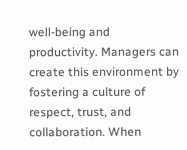well-being and productivity. Managers can create this environment by fostering a culture of respect, trust, and collaboration. When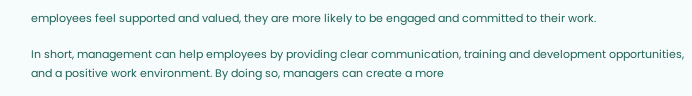employees feel supported and valued, they are more likely to be engaged and committed to their work.

In short, management can help employees by providing clear communication, training and development opportunities, and a positive work environment. By doing so, managers can create a more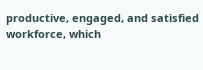productive, engaged, and satisfied workforce, which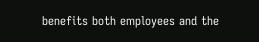benefits both employees and the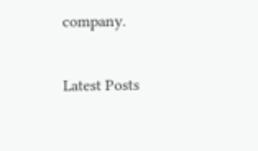company.

Latest Posts